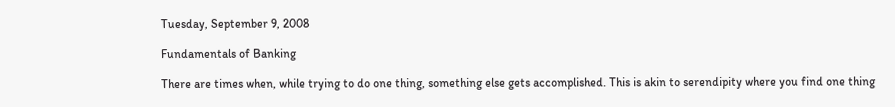Tuesday, September 9, 2008

Fundamentals of Banking

There are times when, while trying to do one thing, something else gets accomplished. This is akin to serendipity where you find one thing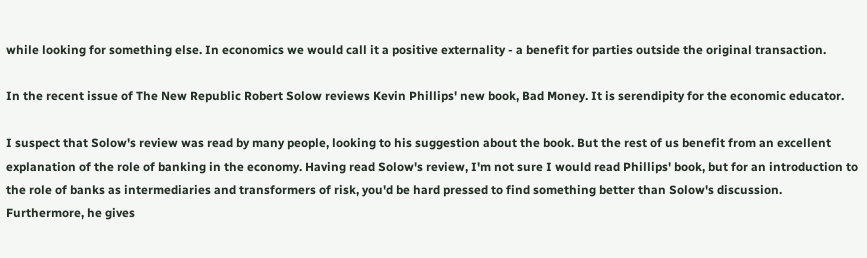while looking for something else. In economics we would call it a positive externality - a benefit for parties outside the original transaction.

In the recent issue of The New Republic Robert Solow reviews Kevin Phillips' new book, Bad Money. It is serendipity for the economic educator.

I suspect that Solow's review was read by many people, looking to his suggestion about the book. But the rest of us benefit from an excellent explanation of the role of banking in the economy. Having read Solow's review, I'm not sure I would read Phillips' book, but for an introduction to the role of banks as intermediaries and transformers of risk, you'd be hard pressed to find something better than Solow's discussion. Furthermore, he gives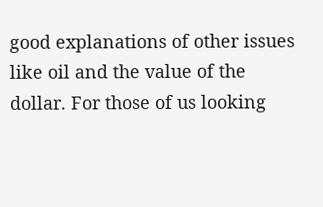good explanations of other issues like oil and the value of the dollar. For those of us looking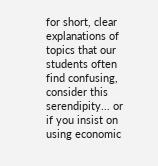for short, clear explanations of topics that our students often find confusing, consider this serendipity... or if you insist on using economic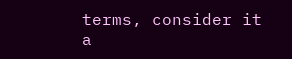terms, consider it a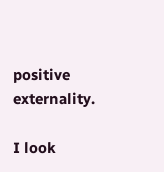positive externality.

I look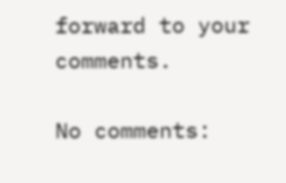forward to your comments.

No comments: